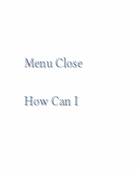Menu Close

How Can I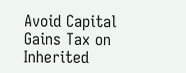Avoid Capital Gains Tax on Inherited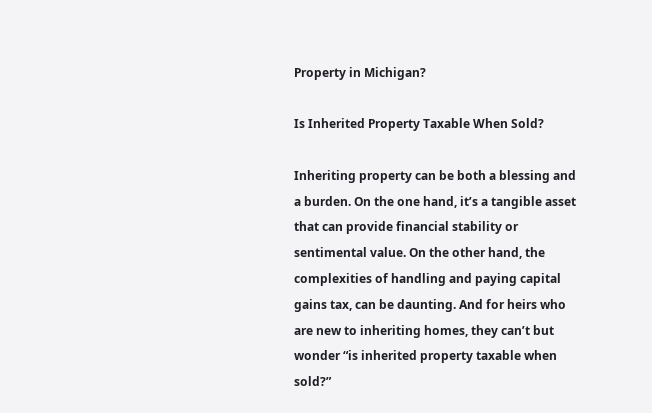Property in Michigan?

Is Inherited Property Taxable When Sold?

Inheriting property can be both a blessing and a burden. On the one hand, it’s a tangible asset that can provide financial stability or sentimental value. On the other hand, the complexities of handling and paying capital gains tax, can be daunting. And for heirs who are new to inheriting homes, they can’t but wonder “is inherited property taxable when sold?”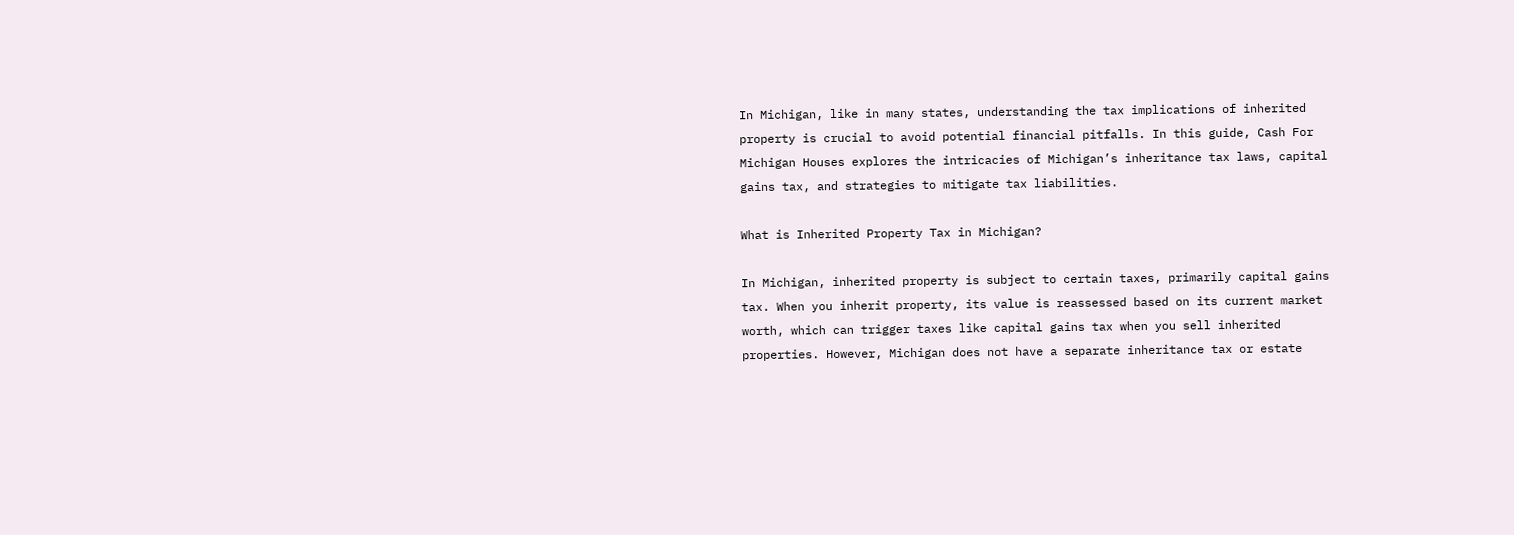In Michigan, like in many states, understanding the tax implications of inherited property is crucial to avoid potential financial pitfalls. In this guide, Cash For Michigan Houses explores the intricacies of Michigan’s inheritance tax laws, capital gains tax, and strategies to mitigate tax liabilities.

What is Inherited Property Tax in Michigan?

In Michigan, inherited property is subject to certain taxes, primarily capital gains tax. When you inherit property, its value is reassessed based on its current market worth, which can trigger taxes like capital gains tax when you sell inherited properties. However, Michigan does not have a separate inheritance tax or estate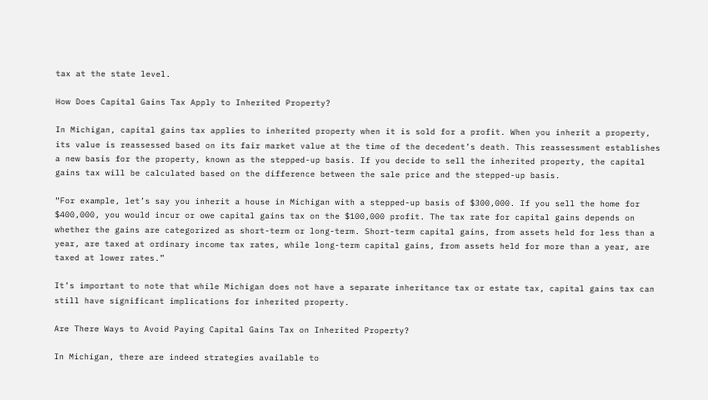tax at the state level.

How Does Capital Gains Tax Apply to Inherited Property?

In Michigan, capital gains tax applies to inherited property when it is sold for a profit. When you inherit a property, its value is reassessed based on its fair market value at the time of the decedent’s death. This reassessment establishes a new basis for the property, known as the stepped-up basis. If you decide to sell the inherited property, the capital gains tax will be calculated based on the difference between the sale price and the stepped-up basis.

“For example, let’s say you inherit a house in Michigan with a stepped-up basis of $300,000. If you sell the home for $400,000, you would incur or owe capital gains tax on the $100,000 profit. The tax rate for capital gains depends on whether the gains are categorized as short-term or long-term. Short-term capital gains, from assets held for less than a year, are taxed at ordinary income tax rates, while long-term capital gains, from assets held for more than a year, are taxed at lower rates.”

It’s important to note that while Michigan does not have a separate inheritance tax or estate tax, capital gains tax can still have significant implications for inherited property.

Are There Ways to Avoid Paying Capital Gains Tax on Inherited Property?

In Michigan, there are indeed strategies available to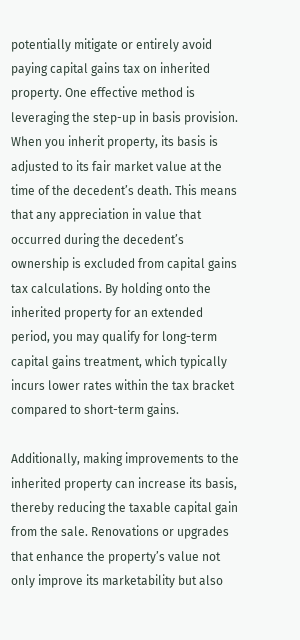potentially mitigate or entirely avoid paying capital gains tax on inherited property. One effective method is leveraging the step-up in basis provision. When you inherit property, its basis is adjusted to its fair market value at the time of the decedent’s death. This means that any appreciation in value that occurred during the decedent’s ownership is excluded from capital gains tax calculations. By holding onto the inherited property for an extended period, you may qualify for long-term capital gains treatment, which typically incurs lower rates within the tax bracket compared to short-term gains.

Additionally, making improvements to the inherited property can increase its basis, thereby reducing the taxable capital gain from the sale. Renovations or upgrades that enhance the property’s value not only improve its marketability but also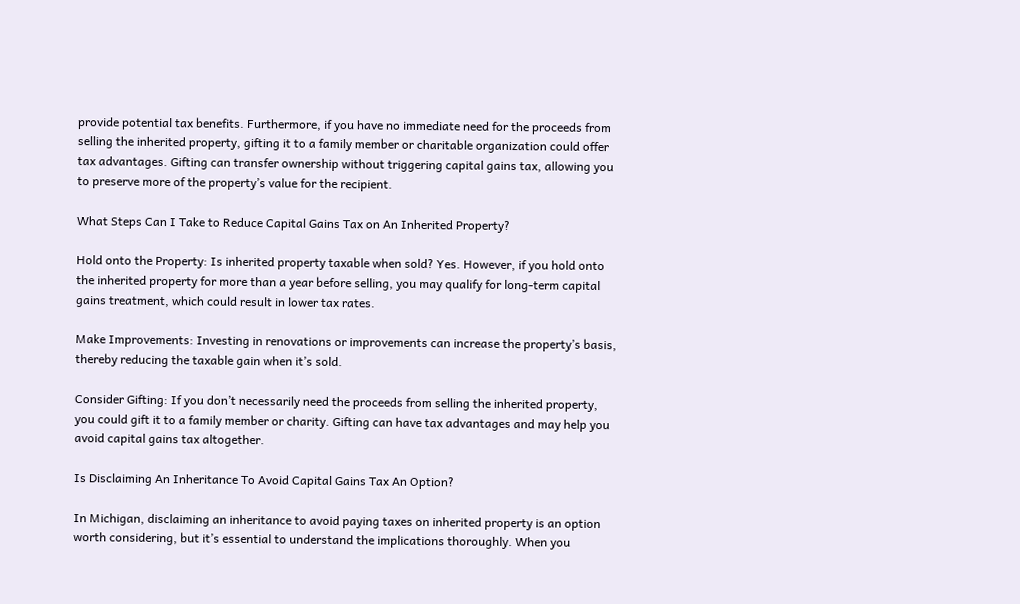provide potential tax benefits. Furthermore, if you have no immediate need for the proceeds from selling the inherited property, gifting it to a family member or charitable organization could offer tax advantages. Gifting can transfer ownership without triggering capital gains tax, allowing you to preserve more of the property’s value for the recipient.

What Steps Can I Take to Reduce Capital Gains Tax on An Inherited Property?

Hold onto the Property: Is inherited property taxable when sold? Yes. However, if you hold onto the inherited property for more than a year before selling, you may qualify for long-term capital gains treatment, which could result in lower tax rates.

Make Improvements: Investing in renovations or improvements can increase the property’s basis, thereby reducing the taxable gain when it’s sold.

Consider Gifting: If you don’t necessarily need the proceeds from selling the inherited property, you could gift it to a family member or charity. Gifting can have tax advantages and may help you avoid capital gains tax altogether.

Is Disclaiming An Inheritance To Avoid Capital Gains Tax An Option?

In Michigan, disclaiming an inheritance to avoid paying taxes on inherited property is an option worth considering, but it’s essential to understand the implications thoroughly. When you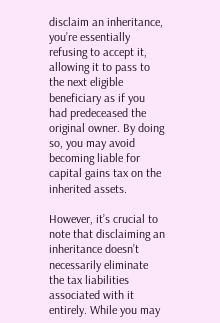disclaim an inheritance, you’re essentially refusing to accept it, allowing it to pass to the next eligible beneficiary as if you had predeceased the original owner. By doing so, you may avoid becoming liable for capital gains tax on the inherited assets.

However, it’s crucial to note that disclaiming an inheritance doesn’t necessarily eliminate the tax liabilities associated with it entirely. While you may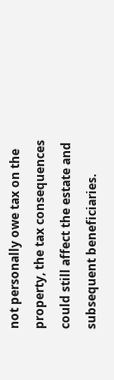not personally owe tax on the property, the tax consequences could still affect the estate and subsequent beneficiaries.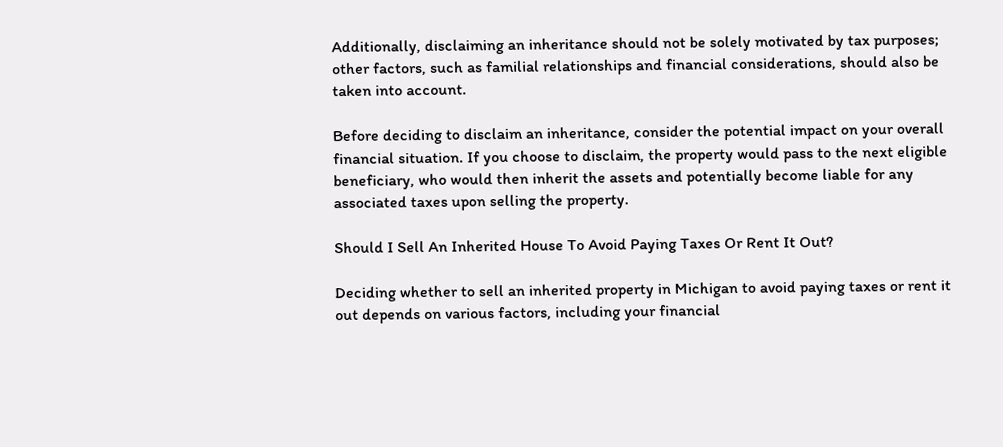Additionally, disclaiming an inheritance should not be solely motivated by tax purposes; other factors, such as familial relationships and financial considerations, should also be taken into account.

Before deciding to disclaim an inheritance, consider the potential impact on your overall financial situation. If you choose to disclaim, the property would pass to the next eligible beneficiary, who would then inherit the assets and potentially become liable for any associated taxes upon selling the property.

Should I Sell An Inherited House To Avoid Paying Taxes Or Rent It Out?

Deciding whether to sell an inherited property in Michigan to avoid paying taxes or rent it out depends on various factors, including your financial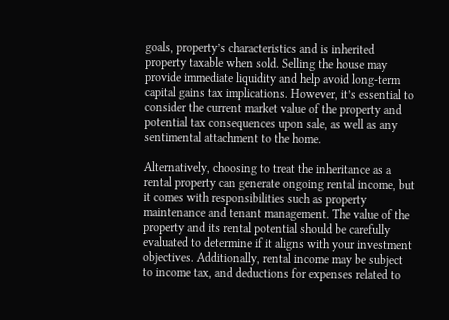goals, property’s characteristics and is inherited property taxable when sold. Selling the house may provide immediate liquidity and help avoid long-term capital gains tax implications. However, it’s essential to consider the current market value of the property and potential tax consequences upon sale, as well as any sentimental attachment to the home.

Alternatively, choosing to treat the inheritance as a rental property can generate ongoing rental income, but it comes with responsibilities such as property maintenance and tenant management. The value of the property and its rental potential should be carefully evaluated to determine if it aligns with your investment objectives. Additionally, rental income may be subject to income tax, and deductions for expenses related to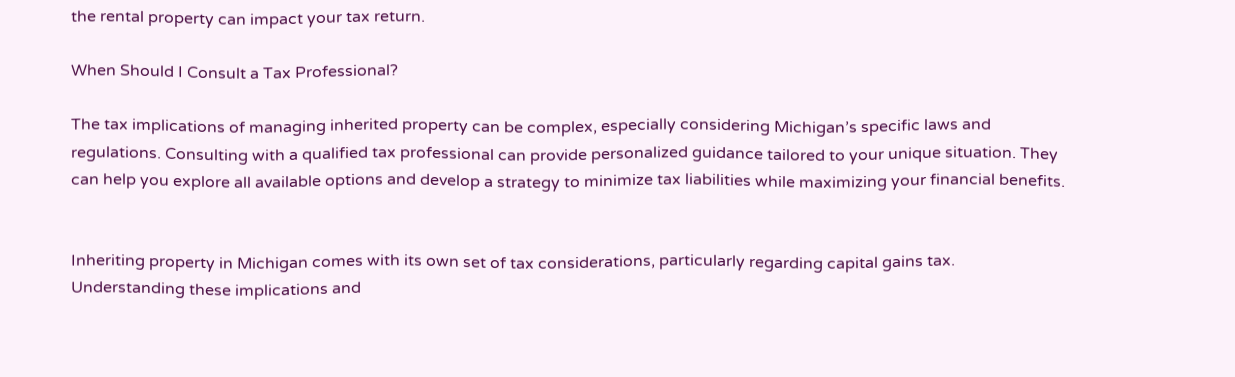the rental property can impact your tax return.

When Should I Consult a Tax Professional?

The tax implications of managing inherited property can be complex, especially considering Michigan’s specific laws and regulations. Consulting with a qualified tax professional can provide personalized guidance tailored to your unique situation. They can help you explore all available options and develop a strategy to minimize tax liabilities while maximizing your financial benefits.


Inheriting property in Michigan comes with its own set of tax considerations, particularly regarding capital gains tax. Understanding these implications and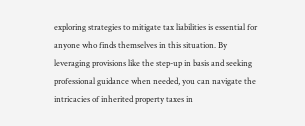exploring strategies to mitigate tax liabilities is essential for anyone who finds themselves in this situation. By leveraging provisions like the step-up in basis and seeking professional guidance when needed, you can navigate the intricacies of inherited property taxes in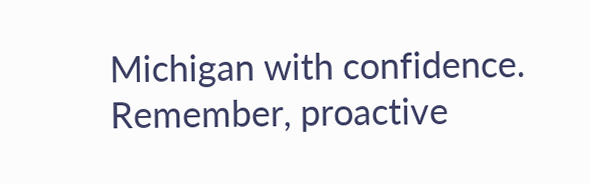Michigan with confidence. Remember, proactive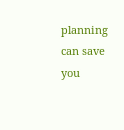planning can save you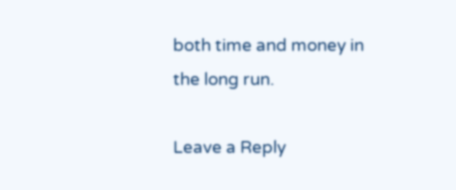both time and money in the long run.

Leave a Reply